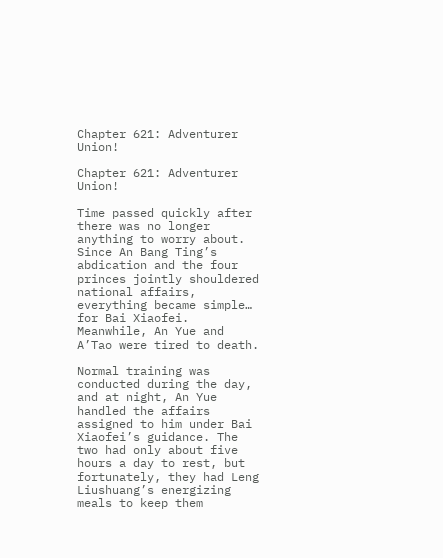Chapter 621: Adventurer Union!

Chapter 621: Adventurer Union!

Time passed quickly after there was no longer anything to worry about. Since An Bang Ting’s abdication and the four princes jointly shouldered national affairs, everything became simple… for Bai Xiaofei. Meanwhile, An Yue and A’Tao were tired to death.

Normal training was conducted during the day, and at night, An Yue handled the affairs assigned to him under Bai Xiaofei’s guidance. The two had only about five hours a day to rest, but fortunately, they had Leng Liushuang’s energizing meals to keep them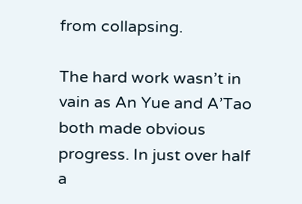from collapsing.

The hard work wasn’t in vain as An Yue and A’Tao both made obvious progress. In just over half a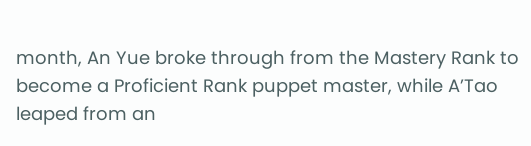month, An Yue broke through from the Mastery Rank to become a Proficient Rank puppet master, while A’Tao leaped from an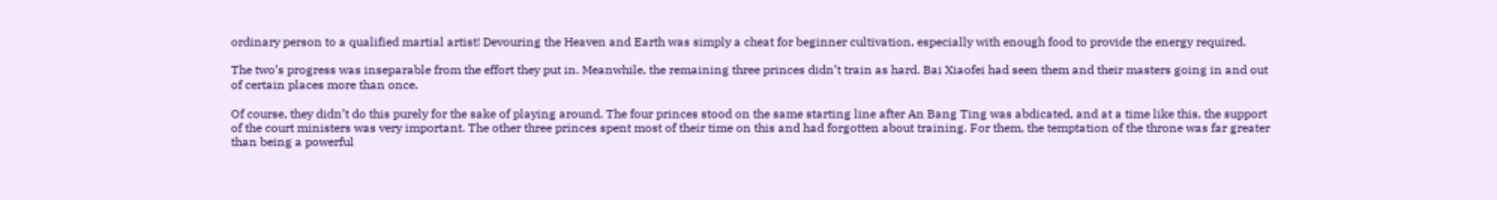ordinary person to a qualified martial artist! Devouring the Heaven and Earth was simply a cheat for beginner cultivation, especially with enough food to provide the energy required.

The two’s progress was inseparable from the effort they put in. Meanwhile, the remaining three princes didn’t train as hard. Bai Xiaofei had seen them and their masters going in and out of certain places more than once.

Of course, they didn’t do this purely for the sake of playing around. The four princes stood on the same starting line after An Bang Ting was abdicated, and at a time like this, the support of the court ministers was very important. The other three princes spent most of their time on this and had forgotten about training. For them, the temptation of the throne was far greater than being a powerful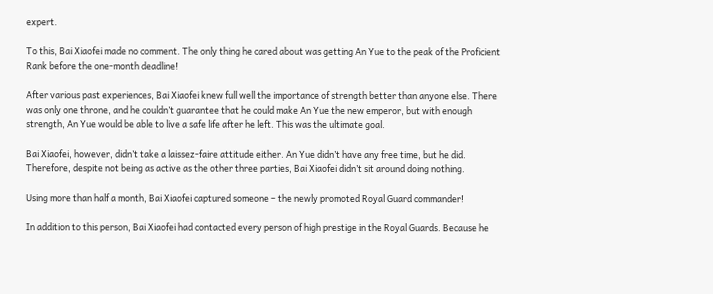expert.

To this, Bai Xiaofei made no comment. The only thing he cared about was getting An Yue to the peak of the Proficient Rank before the one-month deadline!

After various past experiences, Bai Xiaofei knew full well the importance of strength better than anyone else. There was only one throne, and he couldn’t guarantee that he could make An Yue the new emperor, but with enough strength, An Yue would be able to live a safe life after he left. This was the ultimate goal.

Bai Xiaofei, however, didn’t take a laissez-faire attitude either. An Yue didn’t have any free time, but he did. Therefore, despite not being as active as the other three parties, Bai Xiaofei didn’t sit around doing nothing.

Using more than half a month, Bai Xiaofei captured someone – the newly promoted Royal Guard commander!

In addition to this person, Bai Xiaofei had contacted every person of high prestige in the Royal Guards. Because he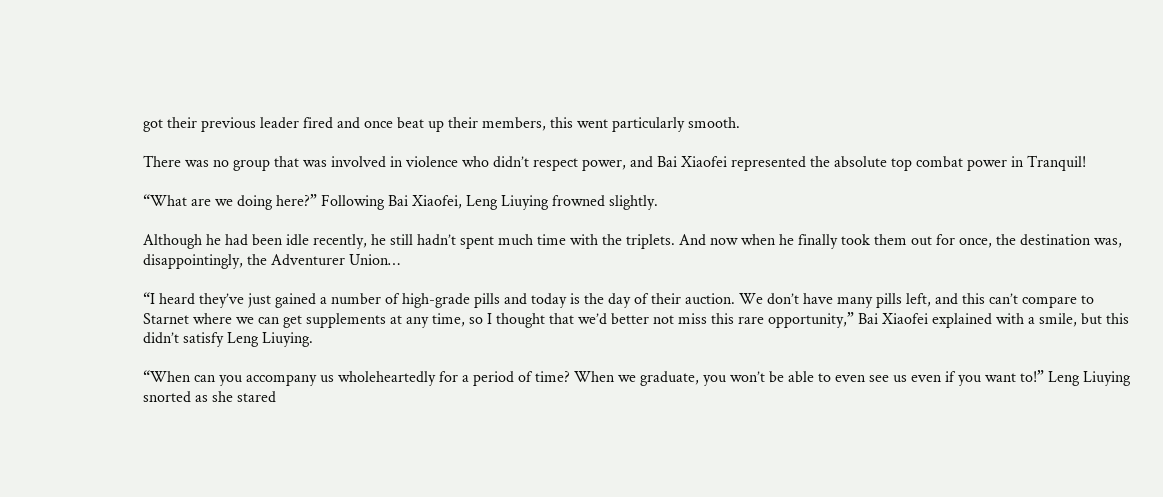got their previous leader fired and once beat up their members, this went particularly smooth.

There was no group that was involved in violence who didn’t respect power, and Bai Xiaofei represented the absolute top combat power in Tranquil!

“What are we doing here?” Following Bai Xiaofei, Leng Liuying frowned slightly.

Although he had been idle recently, he still hadn’t spent much time with the triplets. And now when he finally took them out for once, the destination was, disappointingly, the Adventurer Union…

“I heard they’ve just gained a number of high-grade pills and today is the day of their auction. We don’t have many pills left, and this can’t compare to Starnet where we can get supplements at any time, so I thought that we’d better not miss this rare opportunity,” Bai Xiaofei explained with a smile, but this didn’t satisfy Leng Liuying.

“When can you accompany us wholeheartedly for a period of time? When we graduate, you won’t be able to even see us even if you want to!” Leng Liuying snorted as she stared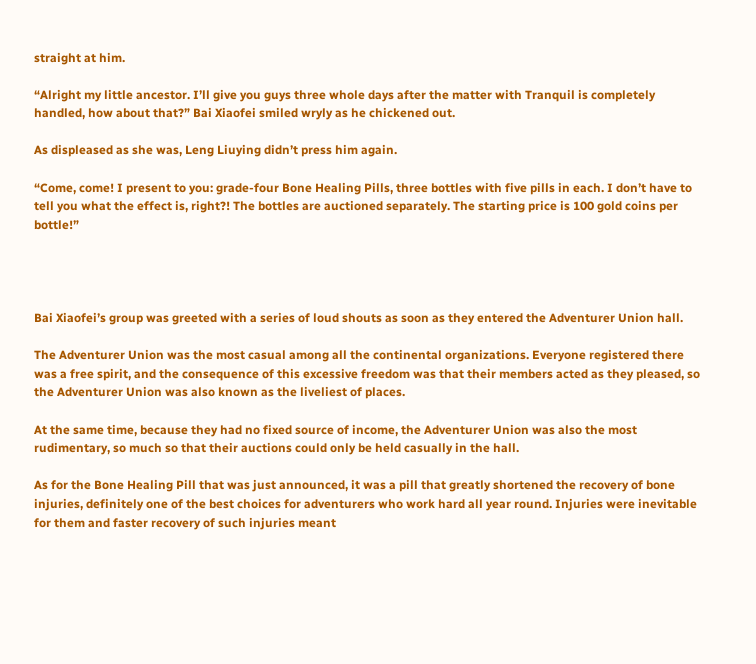straight at him.

“Alright my little ancestor. I’ll give you guys three whole days after the matter with Tranquil is completely handled, how about that?” Bai Xiaofei smiled wryly as he chickened out.

As displeased as she was, Leng Liuying didn’t press him again.

“Come, come! I present to you: grade-four Bone Healing Pills, three bottles with five pills in each. I don’t have to tell you what the effect is, right?! The bottles are auctioned separately. The starting price is 100 gold coins per bottle!”




Bai Xiaofei’s group was greeted with a series of loud shouts as soon as they entered the Adventurer Union hall.

The Adventurer Union was the most casual among all the continental organizations. Everyone registered there was a free spirit, and the consequence of this excessive freedom was that their members acted as they pleased, so the Adventurer Union was also known as the liveliest of places.

At the same time, because they had no fixed source of income, the Adventurer Union was also the most rudimentary, so much so that their auctions could only be held casually in the hall.

As for the Bone Healing Pill that was just announced, it was a pill that greatly shortened the recovery of bone injuries, definitely one of the best choices for adventurers who work hard all year round. Injuries were inevitable for them and faster recovery of such injuries meant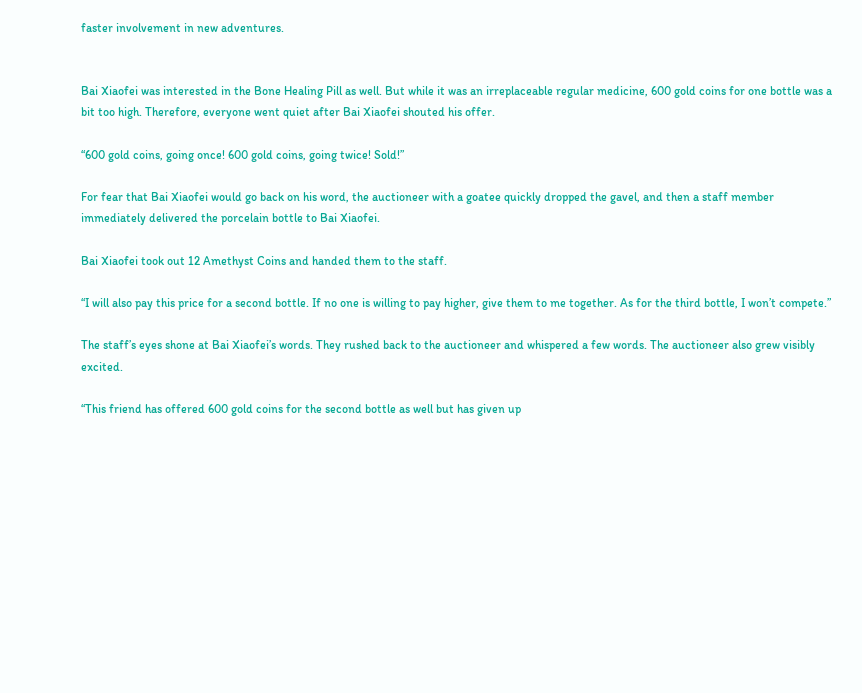faster involvement in new adventures.


Bai Xiaofei was interested in the Bone Healing Pill as well. But while it was an irreplaceable regular medicine, 600 gold coins for one bottle was a bit too high. Therefore, everyone went quiet after Bai Xiaofei shouted his offer.

“600 gold coins, going once! 600 gold coins, going twice! Sold!”

For fear that Bai Xiaofei would go back on his word, the auctioneer with a goatee quickly dropped the gavel, and then a staff member immediately delivered the porcelain bottle to Bai Xiaofei.

Bai Xiaofei took out 12 Amethyst Coins and handed them to the staff.

“I will also pay this price for a second bottle. If no one is willing to pay higher, give them to me together. As for the third bottle, I won’t compete.”

The staff’s eyes shone at Bai Xiaofei’s words. They rushed back to the auctioneer and whispered a few words. The auctioneer also grew visibly excited.

“This friend has offered 600 gold coins for the second bottle as well but has given up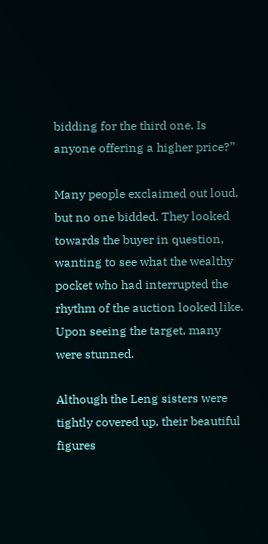bidding for the third one. Is anyone offering a higher price?”

Many people exclaimed out loud, but no one bidded. They looked towards the buyer in question, wanting to see what the wealthy pocket who had interrupted the rhythm of the auction looked like. Upon seeing the target, many were stunned.

Although the Leng sisters were tightly covered up, their beautiful figures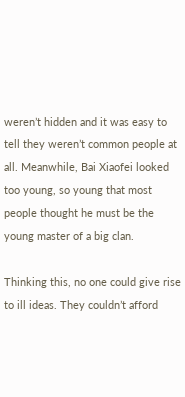weren’t hidden and it was easy to tell they weren’t common people at all. Meanwhile, Bai Xiaofei looked too young, so young that most people thought he must be the young master of a big clan.

Thinking this, no one could give rise to ill ideas. They couldn’t afford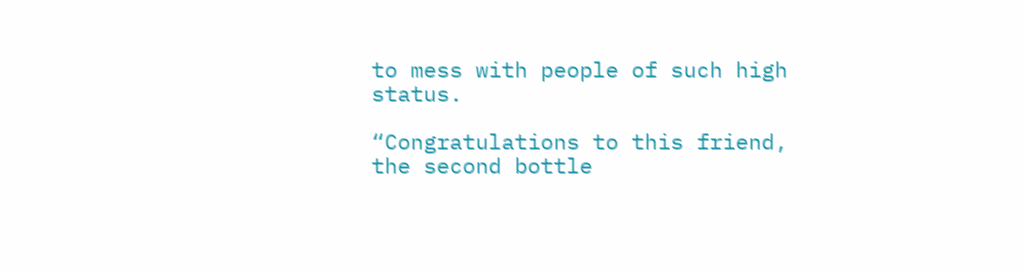to mess with people of such high status.

“Congratulations to this friend, the second bottle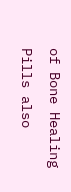of Bone Healing Pills also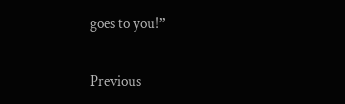goes to you!”

Previous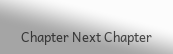Chapter Next Chapter